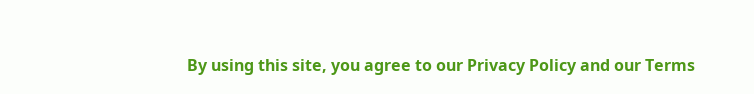By using this site, you agree to our Privacy Policy and our Terms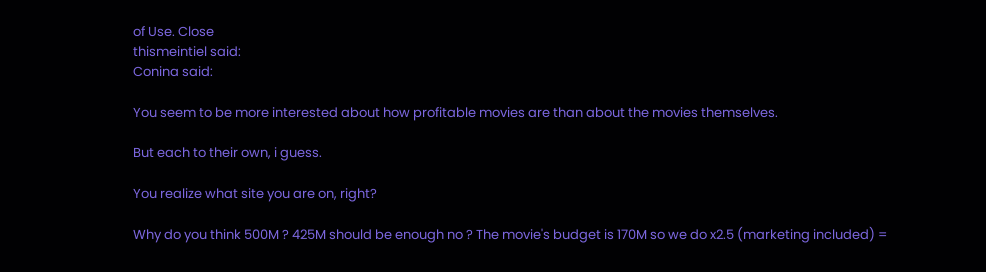of Use. Close
thismeintiel said:
Conina said:

You seem to be more interested about how profitable movies are than about the movies themselves.

But each to their own, i guess.

You realize what site you are on, right?

Why do you think 500M ? 425M should be enough no ? The movie's budget is 170M so we do x2.5 (marketing included) =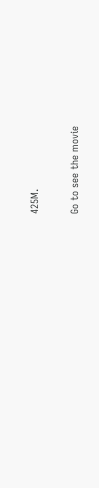425M.

Go to see the movie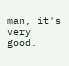man, it's very good.